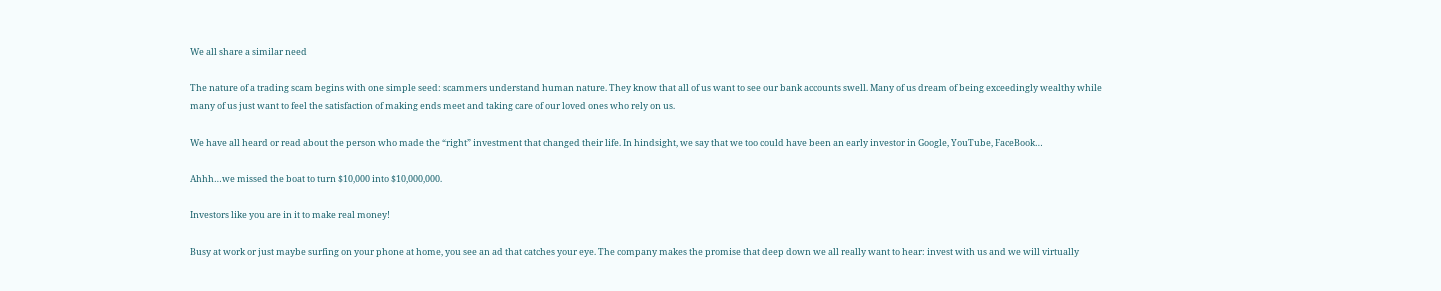We all share a similar need

The nature of a trading scam begins with one simple seed: scammers understand human nature. They know that all of us want to see our bank accounts swell. Many of us dream of being exceedingly wealthy while many of us just want to feel the satisfaction of making ends meet and taking care of our loved ones who rely on us.

We have all heard or read about the person who made the “right” investment that changed their life. In hindsight, we say that we too could have been an early investor in Google, YouTube, FaceBook…

Ahhh…we missed the boat to turn $10,000 into $10,000,000.

Investors like you are in it to make real money!

Busy at work or just maybe surfing on your phone at home, you see an ad that catches your eye. The company makes the promise that deep down we all really want to hear: invest with us and we will virtually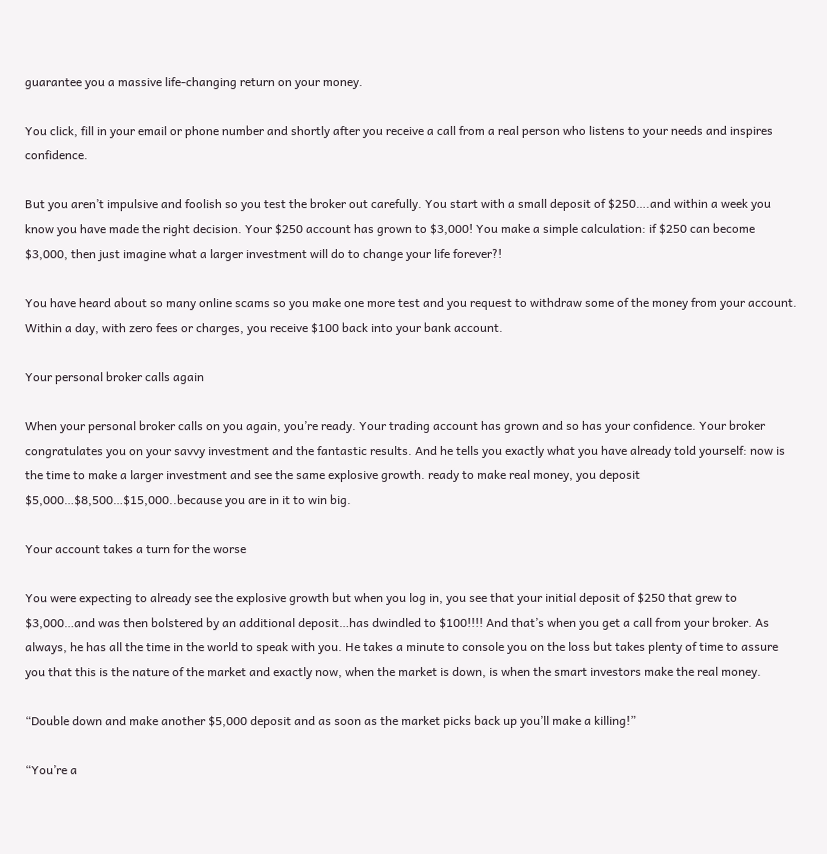guarantee you a massive life-changing return on your money.

You click, fill in your email or phone number and shortly after you receive a call from a real person who listens to your needs and inspires confidence.

But you aren’t impulsive and foolish so you test the broker out carefully. You start with a small deposit of $250….and within a week you know you have made the right decision. Your $250 account has grown to $3,000! You make a simple calculation: if $250 can become $3,000, then just imagine what a larger investment will do to change your life forever?!

You have heard about so many online scams so you make one more test and you request to withdraw some of the money from your account. Within a day, with zero fees or charges, you receive $100 back into your bank account.

Your personal broker calls again

When your personal broker calls on you again, you’re ready. Your trading account has grown and so has your confidence. Your broker congratulates you on your savvy investment and the fantastic results. And he tells you exactly what you have already told yourself: now is the time to make a larger investment and see the same explosive growth. ready to make real money, you deposit $5,000…$8,500…$15,000..because you are in it to win big.

Your account takes a turn for the worse

You were expecting to already see the explosive growth but when you log in, you see that your initial deposit of $250 that grew to $3,000…and was then bolstered by an additional deposit…has dwindled to $100!!!! And that’s when you get a call from your broker. As always, he has all the time in the world to speak with you. He takes a minute to console you on the loss but takes plenty of time to assure you that this is the nature of the market and exactly now, when the market is down, is when the smart investors make the real money.

“Double down and make another $5,000 deposit and as soon as the market picks back up you’ll make a killing!”

“You’re a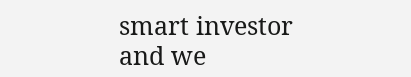smart investor and we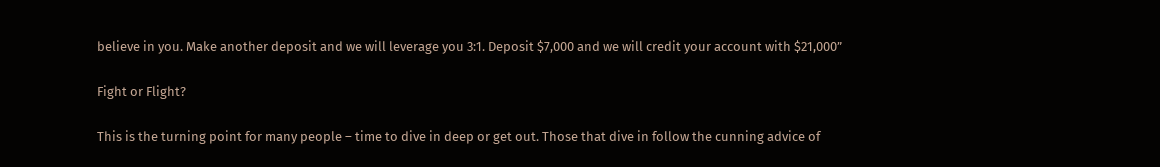believe in you. Make another deposit and we will leverage you 3:1. Deposit $7,000 and we will credit your account with $21,000”

Fight or Flight?

This is the turning point for many people – time to dive in deep or get out. Those that dive in follow the cunning advice of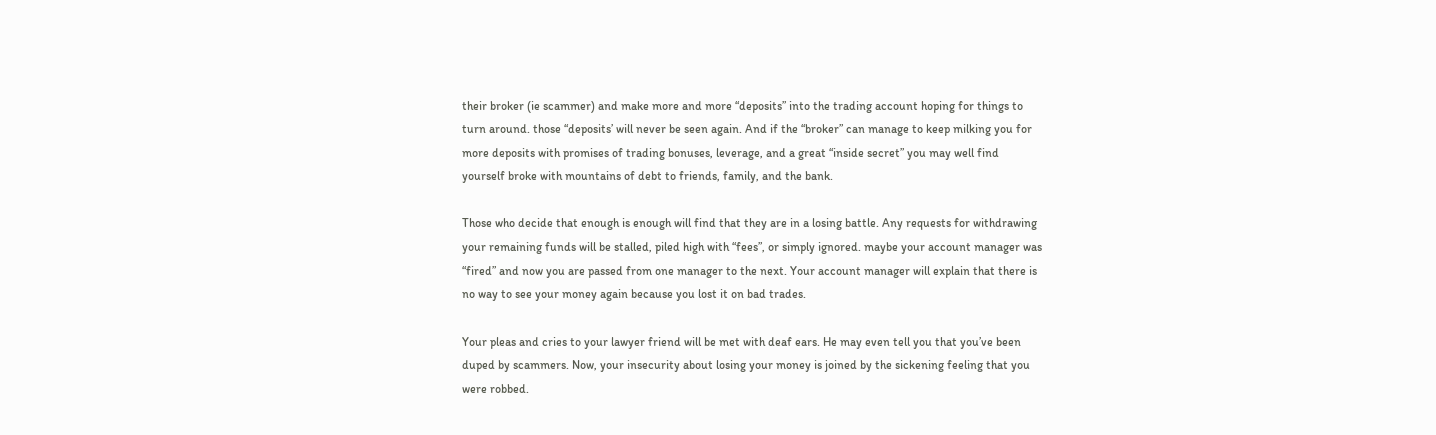their broker (ie scammer) and make more and more “deposits” into the trading account hoping for things to turn around. those “deposits’ will never be seen again. And if the “broker” can manage to keep milking you for more deposits with promises of trading bonuses, leverage, and a great “inside secret” you may well find yourself broke with mountains of debt to friends, family, and the bank.

Those who decide that enough is enough will find that they are in a losing battle. Any requests for withdrawing your remaining funds will be stalled, piled high with “fees”, or simply ignored. maybe your account manager was “fired” and now you are passed from one manager to the next. Your account manager will explain that there is no way to see your money again because you lost it on bad trades.

Your pleas and cries to your lawyer friend will be met with deaf ears. He may even tell you that you’ve been duped by scammers. Now, your insecurity about losing your money is joined by the sickening feeling that you were robbed.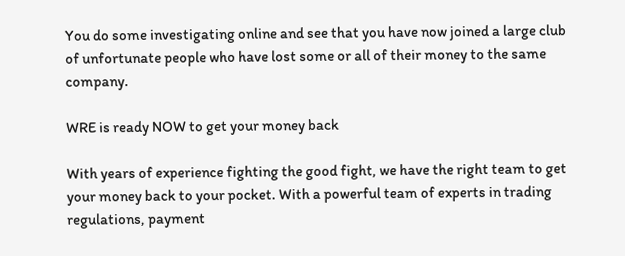You do some investigating online and see that you have now joined a large club of unfortunate people who have lost some or all of their money to the same company.

WRE is ready NOW to get your money back

With years of experience fighting the good fight, we have the right team to get your money back to your pocket. With a powerful team of experts in trading regulations, payment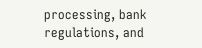processing, bank regulations, and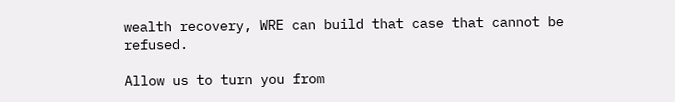wealth recovery, WRE can build that case that cannot be refused.

Allow us to turn you from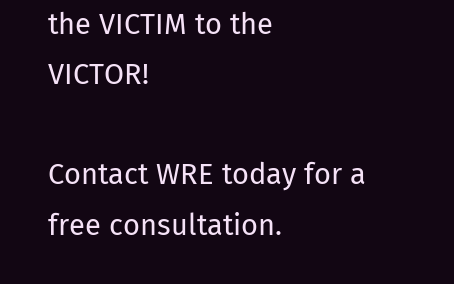the VICTIM to the VICTOR!

Contact WRE today for a free consultation.